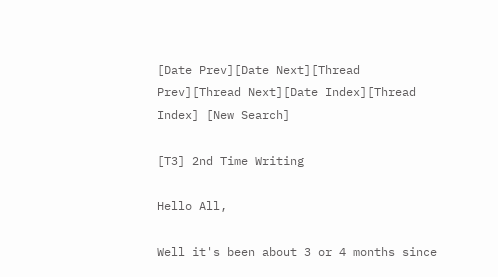[Date Prev][Date Next][Thread Prev][Thread Next][Date Index][Thread Index] [New Search]

[T3] 2nd Time Writing

Hello All,

Well it's been about 3 or 4 months since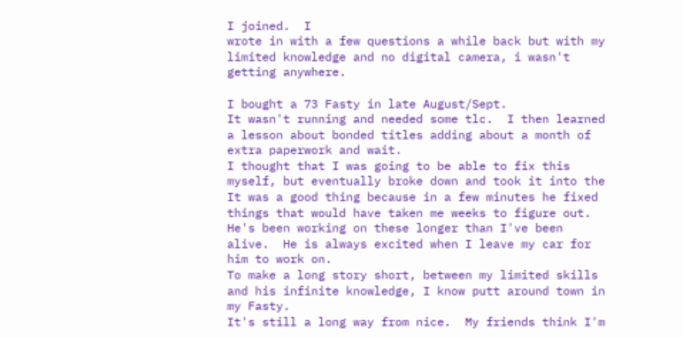I joined.  I
wrote in with a few questions a while back but with my
limited knowledge and no digital camera, i wasn't
getting anywhere.

I bought a 73 Fasty in late August/Sept.
It wasn't running and needed some tlc.  I then learned
a lesson about bonded titles adding about a month of
extra paperwork and wait.
I thought that I was going to be able to fix this
myself, but eventually broke down and took it into the
It was a good thing because in a few minutes he fixed
things that would have taken me weeks to figure out.
He's been working on these longer than I've been
alive.  He is always excited when I leave my car for
him to work on.
To make a long story short, between my limited skills
and his infinite knowledge, I know putt around town in
my Fasty.
It's still a long way from nice.  My friends think I'm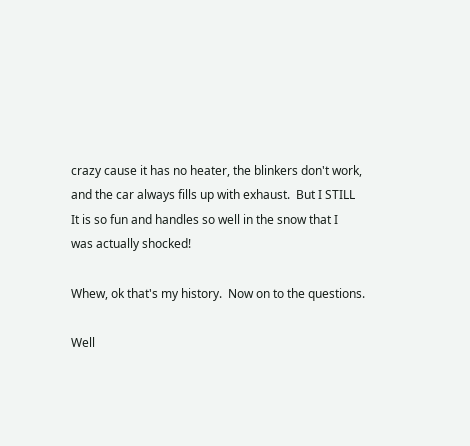crazy cause it has no heater, the blinkers don't work,
and the car always fills up with exhaust.  But I STILL
It is so fun and handles so well in the snow that I
was actually shocked!

Whew, ok that's my history.  Now on to the questions.

Well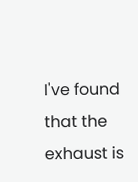I've found that the exhaust is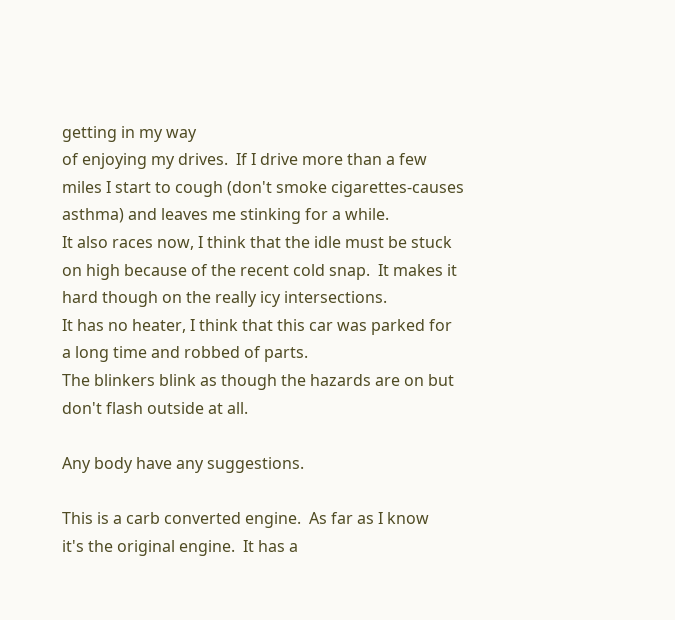getting in my way
of enjoying my drives.  If I drive more than a few
miles I start to cough (don't smoke cigarettes-causes
asthma) and leaves me stinking for a while.
It also races now, I think that the idle must be stuck
on high because of the recent cold snap.  It makes it
hard though on the really icy intersections.
It has no heater, I think that this car was parked for
a long time and robbed of parts.
The blinkers blink as though the hazards are on but
don't flash outside at all.

Any body have any suggestions.

This is a carb converted engine.  As far as I know
it's the original engine.  It has a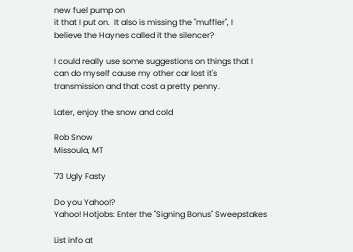new fuel pump on
it that I put on.  It also is missing the "muffler", I
believe the Haynes called it the silencer?

I could really use some suggestions on things that I
can do myself cause my other car lost it's
transmission and that cost a pretty penny.

Later, enjoy the snow and cold

Rob Snow
Missoula, MT

'73 Ugly Fasty

Do you Yahoo!?
Yahoo! Hotjobs: Enter the "Signing Bonus" Sweepstakes

List info at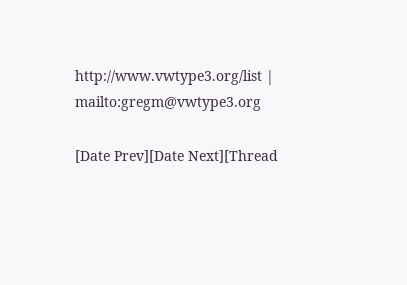http://www.vwtype3.org/list | mailto:gregm@vwtype3.org

[Date Prev][Date Next][Thread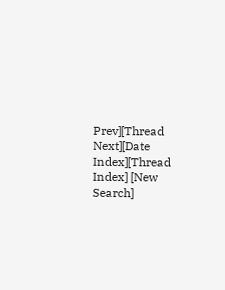Prev][Thread Next][Date Index][Thread Index] [New Search]